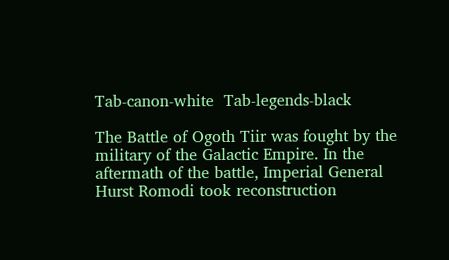Tab-canon-white  Tab-legends-black

The Battle of Ogoth Tiir was fought by the military of the Galactic Empire. In the aftermath of the battle, Imperial General Hurst Romodi took reconstruction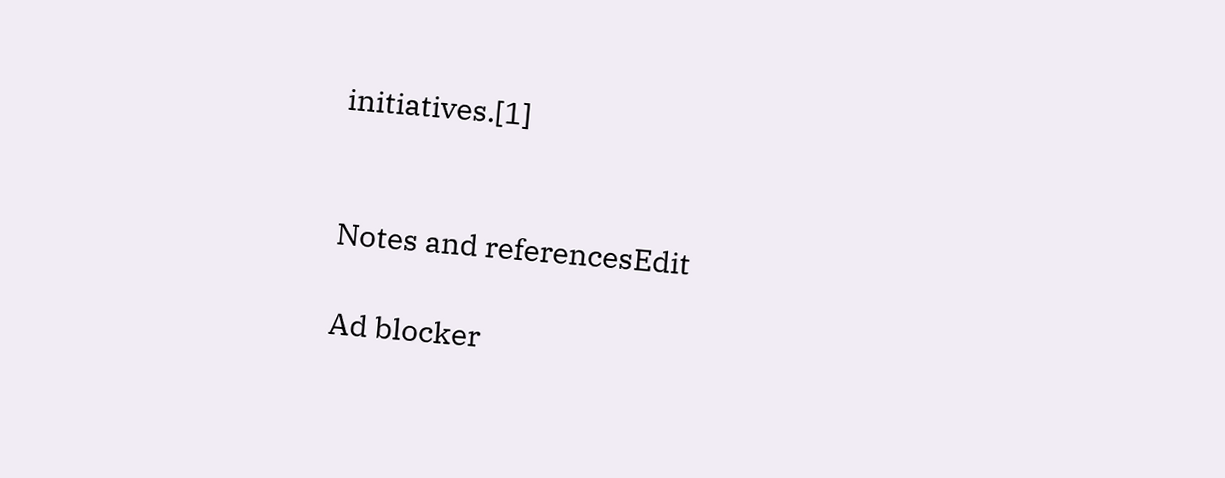initiatives.[1]


Notes and referencesEdit

Ad blocker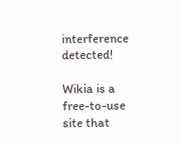interference detected!

Wikia is a free-to-use site that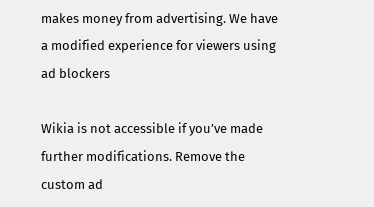makes money from advertising. We have a modified experience for viewers using ad blockers

Wikia is not accessible if you’ve made further modifications. Remove the custom ad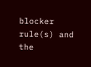blocker rule(s) and the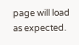page will load as expected.